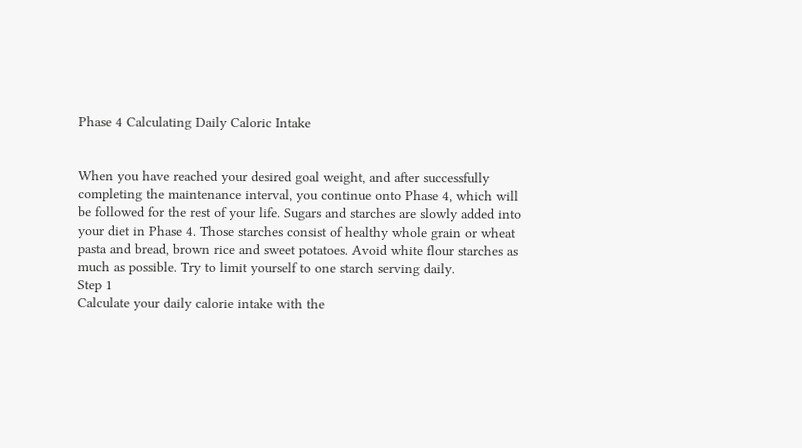Phase 4 Calculating Daily Caloric Intake


When you have reached your desired goal weight, and after successfully completing the maintenance interval, you continue onto Phase 4, which will be followed for the rest of your life. Sugars and starches are slowly added into your diet in Phase 4. Those starches consist of healthy whole grain or wheat pasta and bread, brown rice and sweet potatoes. Avoid white flour starches as much as possible. Try to limit yourself to one starch serving daily.
Step 1
Calculate your daily calorie intake with the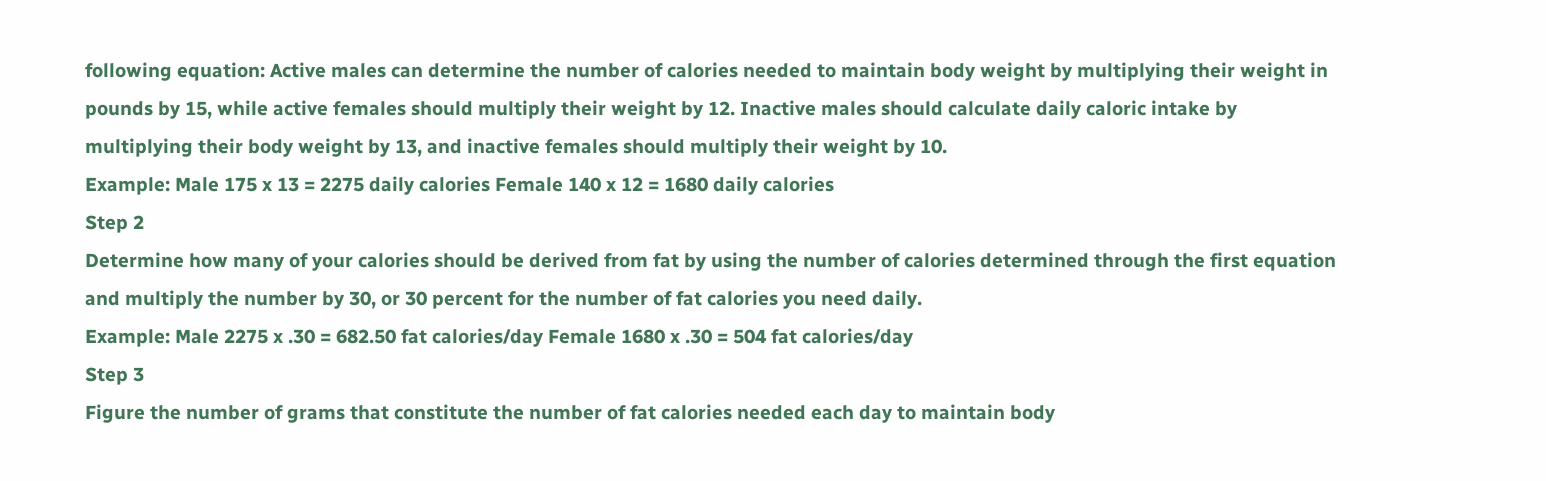following equation: Active males can determine the number of calories needed to maintain body weight by multiplying their weight in pounds by 15, while active females should multiply their weight by 12. Inactive males should calculate daily caloric intake by multiplying their body weight by 13, and inactive females should multiply their weight by 10.
Example: Male 175 x 13 = 2275 daily calories Female 140 x 12 = 1680 daily calories
Step 2
Determine how many of your calories should be derived from fat by using the number of calories determined through the first equation and multiply the number by 30, or 30 percent for the number of fat calories you need daily.
Example: Male 2275 x .30 = 682.50 fat calories/day Female 1680 x .30 = 504 fat calories/day
Step 3
Figure the number of grams that constitute the number of fat calories needed each day to maintain body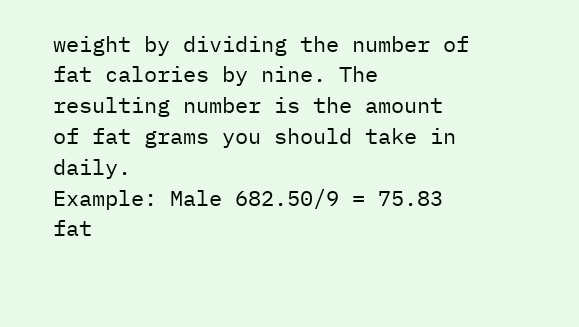weight by dividing the number of fat calories by nine. The resulting number is the amount of fat grams you should take in daily.
Example: Male 682.50/9 = 75.83 fat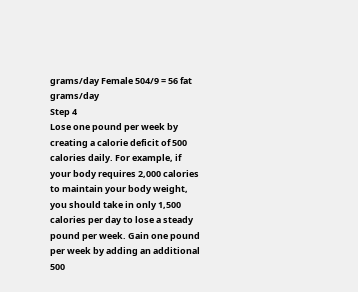grams/day Female 504/9 = 56 fat grams/day
Step 4
Lose one pound per week by creating a calorie deficit of 500 calories daily. For example, if your body requires 2,000 calories to maintain your body weight, you should take in only 1,500 calories per day to lose a steady pound per week. Gain one pound per week by adding an additional 500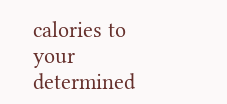calories to your determined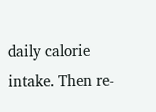daily calorie intake. Then re-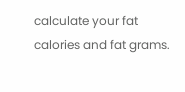calculate your fat calories and fat grams.